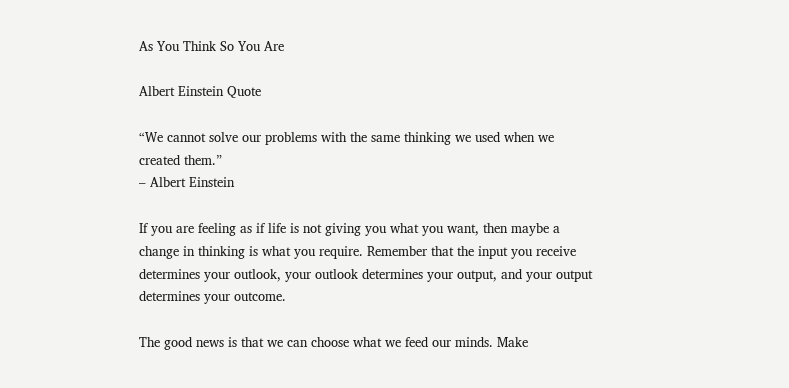As You Think So You Are

Albert Einstein Quote

“We cannot solve our problems with the same thinking we used when we created them.”
– Albert Einstein

If you are feeling as if life is not giving you what you want, then maybe a change in thinking is what you require. Remember that the input you receive determines your outlook, your outlook determines your output, and your output determines your outcome.

The good news is that we can choose what we feed our minds. Make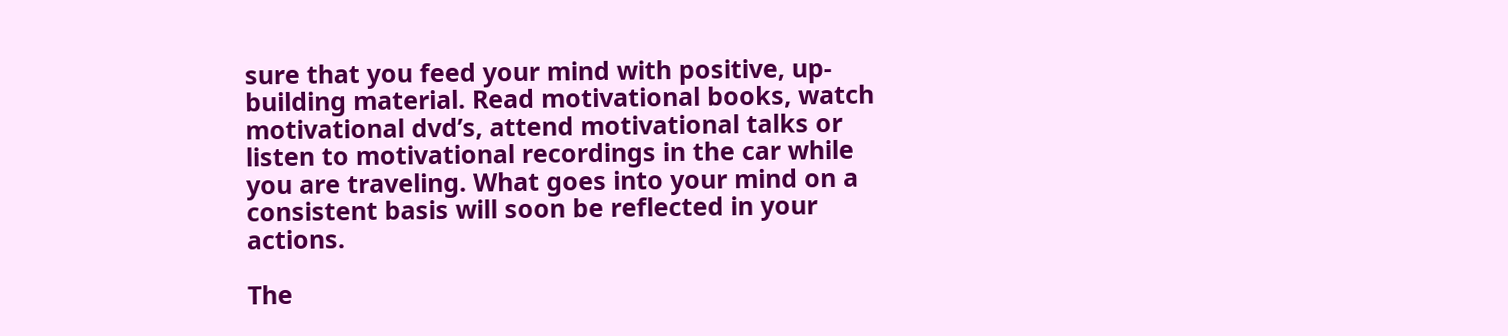sure that you feed your mind with positive, up-building material. Read motivational books, watch motivational dvd’s, attend motivational talks or listen to motivational recordings in the car while you are traveling. What goes into your mind on a consistent basis will soon be reflected in your actions.

The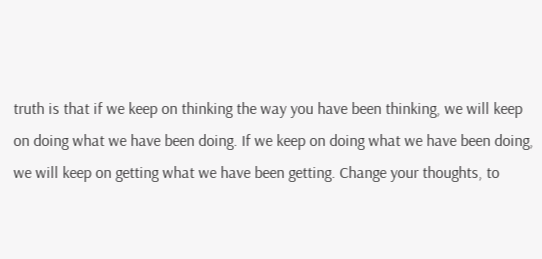truth is that if we keep on thinking the way you have been thinking, we will keep on doing what we have been doing. If we keep on doing what we have been doing, we will keep on getting what we have been getting. Change your thoughts, to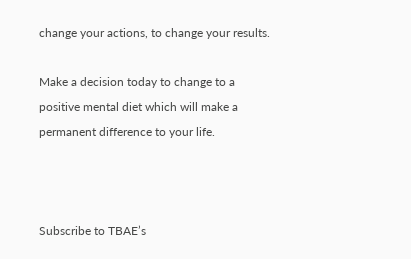change your actions, to change your results.

Make a decision today to change to a positive mental diet which will make a permanent difference to your life.



Subscribe to TBAE’s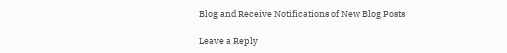Blog and Receive Notifications of New Blog Posts

Leave a Reply